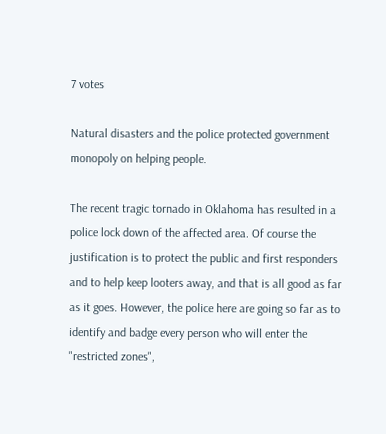7 votes

Natural disasters and the police protected government monopoly on helping people.

The recent tragic tornado in Oklahoma has resulted in a police lock down of the affected area. Of course the justification is to protect the public and first responders and to help keep looters away, and that is all good as far as it goes. However, the police here are going so far as to identify and badge every person who will enter the "restricted zones",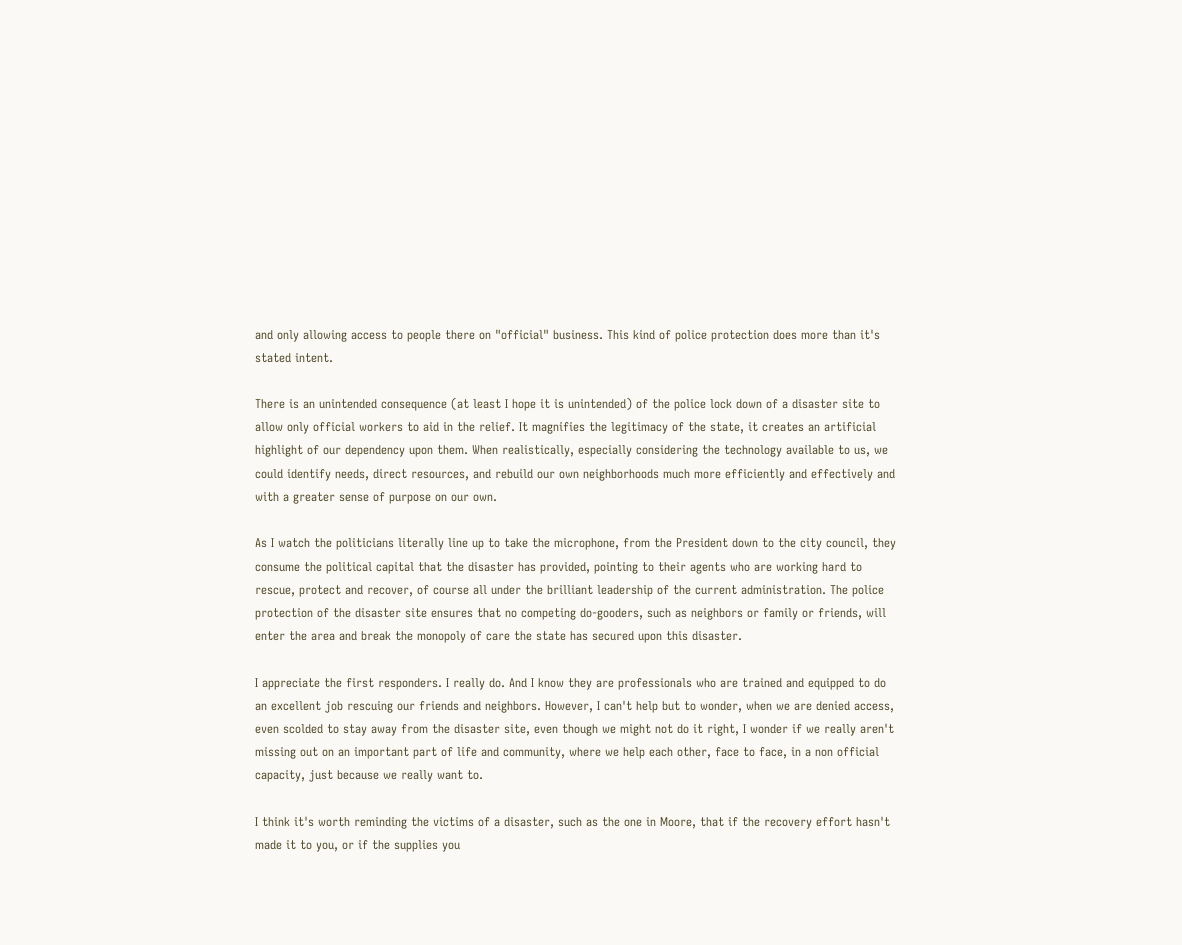and only allowing access to people there on "official" business. This kind of police protection does more than it's stated intent.

There is an unintended consequence (at least I hope it is unintended) of the police lock down of a disaster site to allow only official workers to aid in the relief. It magnifies the legitimacy of the state, it creates an artificial highlight of our dependency upon them. When realistically, especially considering the technology available to us, we could identify needs, direct resources, and rebuild our own neighborhoods much more efficiently and effectively and with a greater sense of purpose on our own.

As I watch the politicians literally line up to take the microphone, from the President down to the city council, they consume the political capital that the disaster has provided, pointing to their agents who are working hard to rescue, protect and recover, of course all under the brilliant leadership of the current administration. The police protection of the disaster site ensures that no competing do-gooders, such as neighbors or family or friends, will enter the area and break the monopoly of care the state has secured upon this disaster.

I appreciate the first responders. I really do. And I know they are professionals who are trained and equipped to do an excellent job rescuing our friends and neighbors. However, I can't help but to wonder, when we are denied access, even scolded to stay away from the disaster site, even though we might not do it right, I wonder if we really aren't missing out on an important part of life and community, where we help each other, face to face, in a non official capacity, just because we really want to.

I think it's worth reminding the victims of a disaster, such as the one in Moore, that if the recovery effort hasn't made it to you, or if the supplies you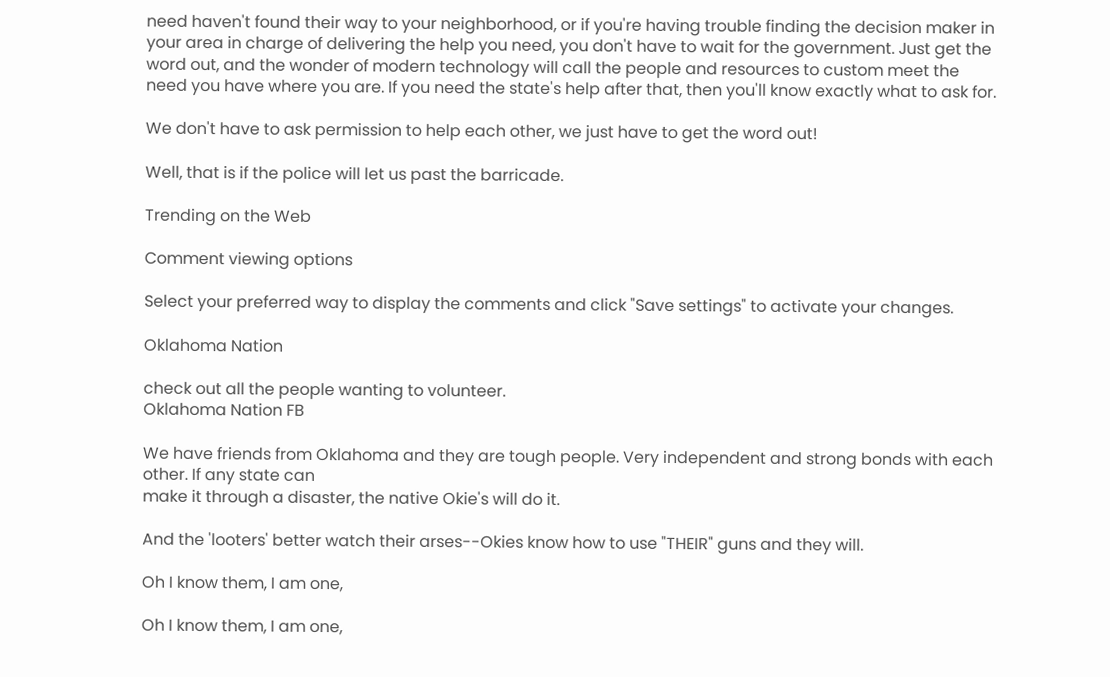need haven't found their way to your neighborhood, or if you're having trouble finding the decision maker in your area in charge of delivering the help you need, you don't have to wait for the government. Just get the word out, and the wonder of modern technology will call the people and resources to custom meet the need you have where you are. If you need the state's help after that, then you'll know exactly what to ask for.

We don't have to ask permission to help each other, we just have to get the word out!

Well, that is if the police will let us past the barricade.

Trending on the Web

Comment viewing options

Select your preferred way to display the comments and click "Save settings" to activate your changes.

Oklahoma Nation

check out all the people wanting to volunteer.
Oklahoma Nation FB

We have friends from Oklahoma and they are tough people. Very independent and strong bonds with each other. If any state can
make it through a disaster, the native Okie's will do it.

And the 'looters' better watch their arses--Okies know how to use "THEIR" guns and they will.

Oh I know them, I am one,

Oh I know them, I am one,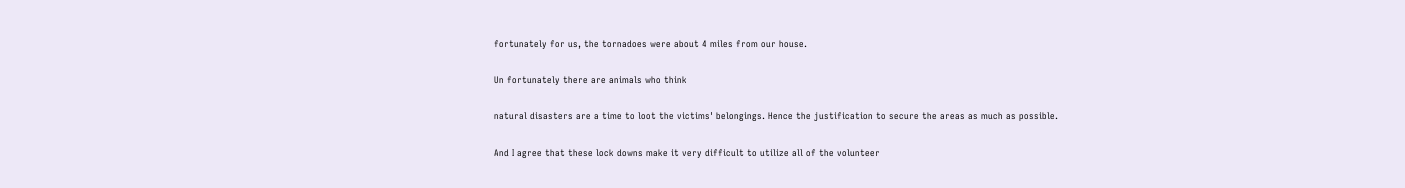fortunately for us, the tornadoes were about 4 miles from our house.

Un fortunately there are animals who think

natural disasters are a time to loot the victims' belongings. Hence the justification to secure the areas as much as possible.

And I agree that these lock downs make it very difficult to utilize all of the volunteer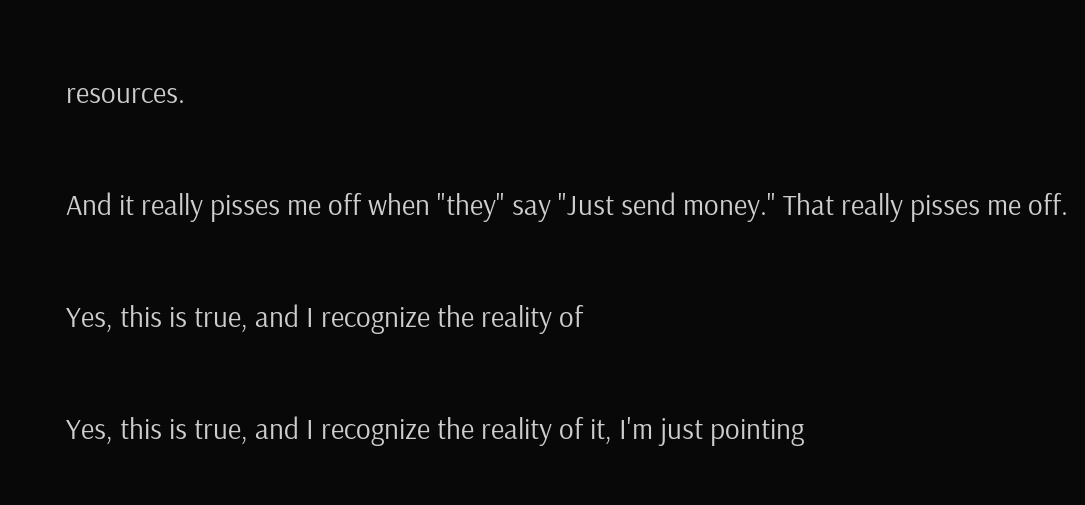resources.

And it really pisses me off when "they" say "Just send money." That really pisses me off.

Yes, this is true, and I recognize the reality of

Yes, this is true, and I recognize the reality of it, I'm just pointing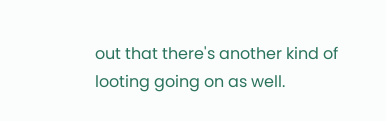out that there's another kind of looting going on as well.